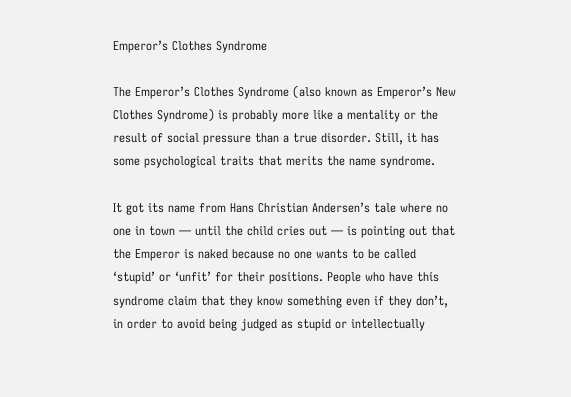Emperor’s Clothes Syndrome

The Emperor’s Clothes Syndrome (also known as Emperor’s New Clothes Syndrome) is probably more like a mentality or the result of social pressure than a true disorder. Still, it has some psychological traits that merits the name syndrome.

It got its name from Hans Christian Andersen’s tale where no one in town — until the child cries out — is pointing out that the Emperor is naked because no one wants to be called ‘stupid’ or ‘unfit’ for their positions. People who have this syndrome claim that they know something even if they don’t, in order to avoid being judged as stupid or intellectually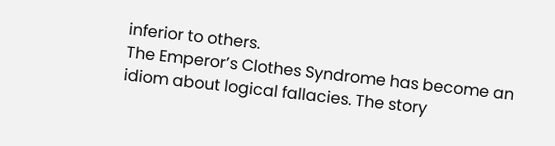inferior to others.
The Emperor’s Clothes Syndrome has become an idiom about logical fallacies. The story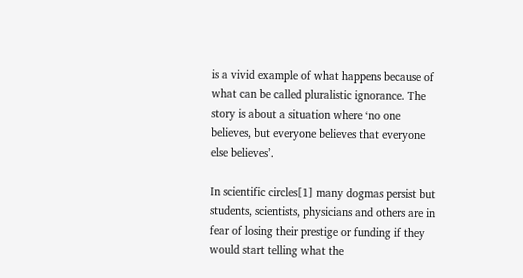is a vivid example of what happens because of what can be called pluralistic ignorance. The story is about a situation where ‘no one believes, but everyone believes that everyone else believes’.

In scientific circles[1] many dogmas persist but students, scientists, physicians and others are in fear of losing their prestige or funding if they would start telling what the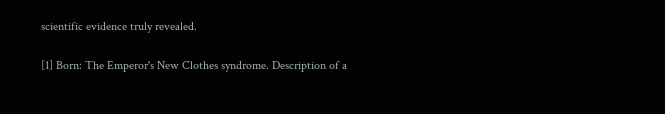scientific evidence truly revealed.

[1] Born: The Emperor's New Clothes syndrome. Description of a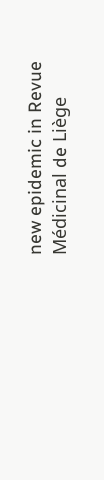new epidemic in Revue Médicinal de Liège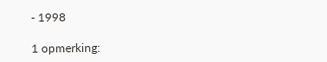- 1998

1 opmerking: